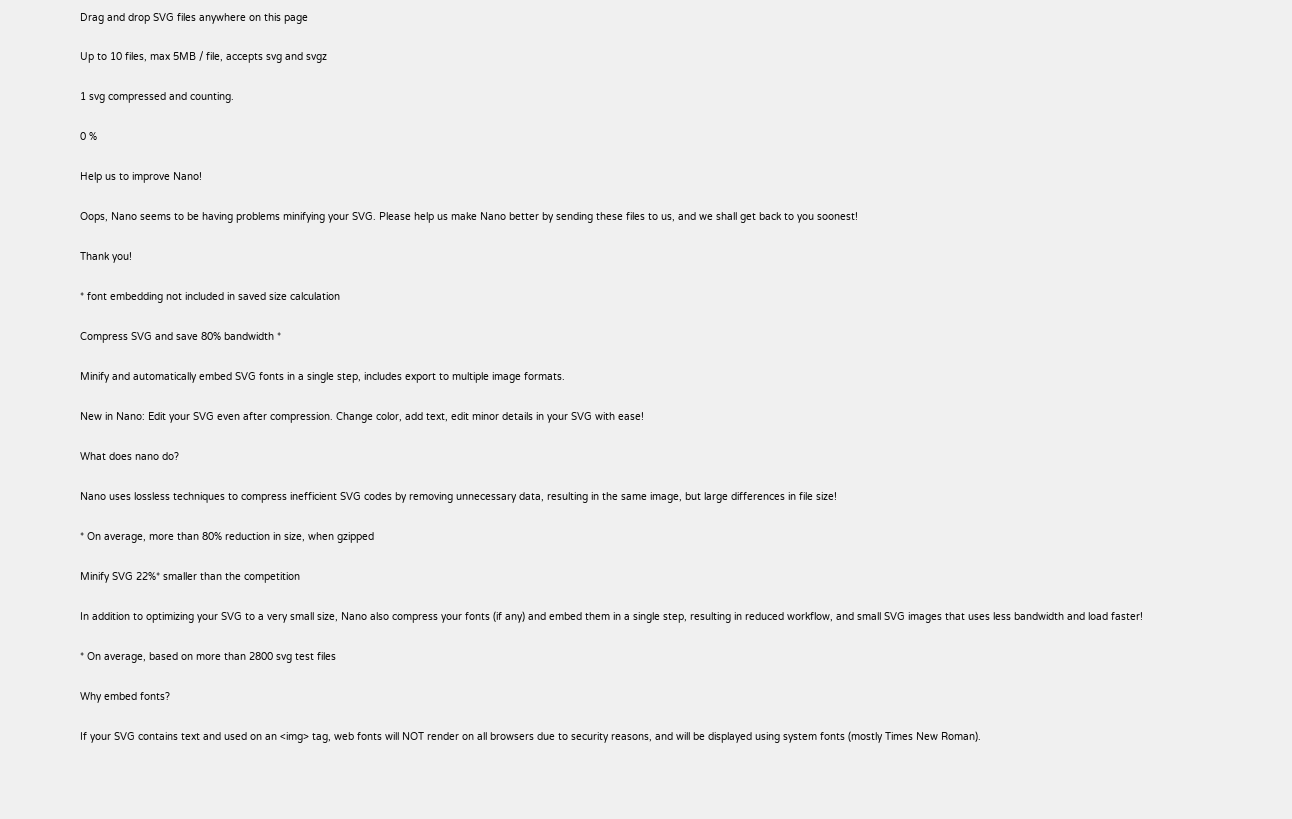Drag and drop SVG files anywhere on this page

Up to 10 files, max 5MB / file, accepts svg and svgz

1 svg compressed and counting.

0 %

Help us to improve Nano!

Oops, Nano seems to be having problems minifying your SVG. Please help us make Nano better by sending these files to us, and we shall get back to you soonest!

Thank you!

* font embedding not included in saved size calculation

Compress SVG and save 80% bandwidth *

Minify and automatically embed SVG fonts in a single step, includes export to multiple image formats.

New in Nano: Edit your SVG even after compression. Change color, add text, edit minor details in your SVG with ease!

What does nano do?

Nano uses lossless techniques to compress inefficient SVG codes by removing unnecessary data, resulting in the same image, but large differences in file size!

* On average, more than 80% reduction in size, when gzipped

Minify SVG 22%* smaller than the competition

In addition to optimizing your SVG to a very small size, Nano also compress your fonts (if any) and embed them in a single step, resulting in reduced workflow, and small SVG images that uses less bandwidth and load faster!

* On average, based on more than 2800 svg test files

Why embed fonts?

If your SVG contains text and used on an <img> tag, web fonts will NOT render on all browsers due to security reasons, and will be displayed using system fonts (mostly Times New Roman).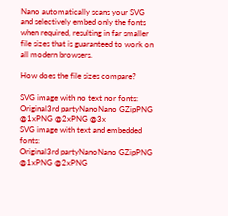Nano automatically scans your SVG and selectively embed only the fonts when required, resulting in far smaller file sizes that is guaranteed to work on all modern browsers.

How does the file sizes compare?

SVG image with no text nor fonts:
Original3rd partyNanoNano GZipPNG @1xPNG @2xPNG @3x
SVG image with text and embedded fonts:
Original3rd partyNanoNano GZipPNG @1xPNG @2xPNG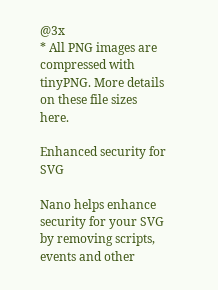@3x
* All PNG images are compressed with tinyPNG. More details on these file sizes here.

Enhanced security for SVG

Nano helps enhance security for your SVG by removing scripts, events and other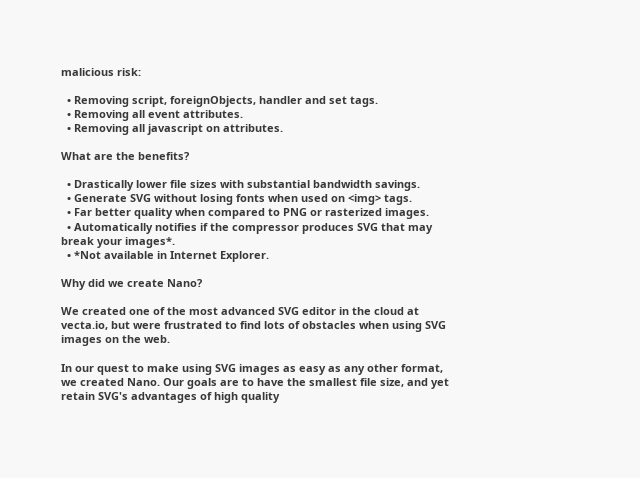malicious risk:

  • Removing script, foreignObjects, handler and set tags.
  • Removing all event attributes.
  • Removing all javascript on attributes.

What are the benefits?

  • Drastically lower file sizes with substantial bandwidth savings.
  • Generate SVG without losing fonts when used on <img> tags.
  • Far better quality when compared to PNG or rasterized images.
  • Automatically notifies if the compressor produces SVG that may break your images*.
  • *Not available in Internet Explorer.

Why did we create Nano?

We created one of the most advanced SVG editor in the cloud at vecta.io, but were frustrated to find lots of obstacles when using SVG images on the web.

In our quest to make using SVG images as easy as any other format, we created Nano. Our goals are to have the smallest file size, and yet retain SVG's advantages of high quality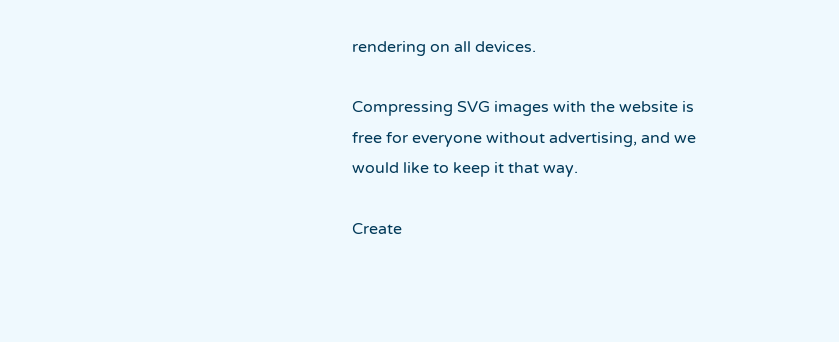rendering on all devices.

Compressing SVG images with the website is free for everyone without advertising, and we would like to keep it that way.

Create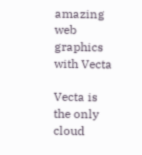amazing web graphics with Vecta

Vecta is the only cloud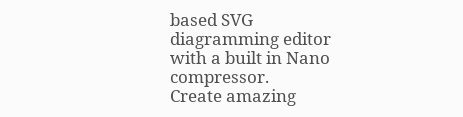based SVG diagramming editor with a built in Nano compressor.
Create amazing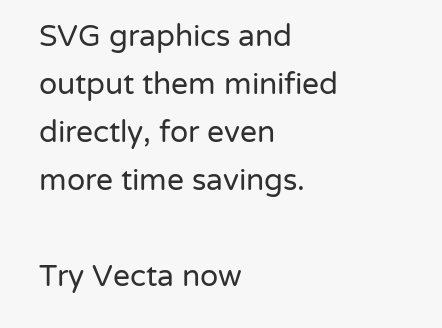SVG graphics and output them minified directly, for even more time savings.

Try Vecta now